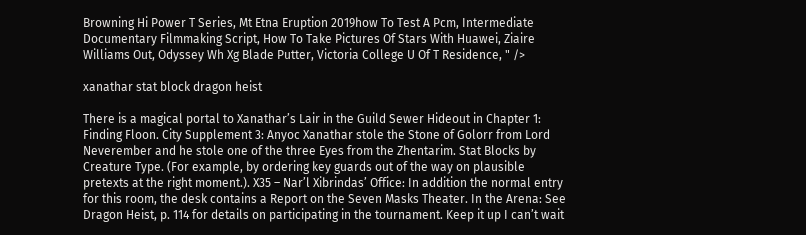Browning Hi Power T Series, Mt Etna Eruption 2019how To Test A Pcm, Intermediate Documentary Filmmaking Script, How To Take Pictures Of Stars With Huawei, Ziaire Williams Out, Odyssey Wh Xg Blade Putter, Victoria College U Of T Residence, " />

xanathar stat block dragon heist

There is a magical portal to Xanathar’s Lair in the Guild Sewer Hideout in Chapter 1: Finding Floon. City Supplement 3: Anyoc Xanathar stole the Stone of Golorr from Lord Neverember and he stole one of the three Eyes from the Zhentarim. Stat Blocks by Creature Type. (For example, by ordering key guards out of the way on plausible pretexts at the right moment.). X35 – Nar’l Xibrindas’ Office: In addition the normal entry for this room, the desk contains a Report on the Seven Masks Theater. In the Arena: See Dragon Heist, p. 114 for details on participating in the tournament. Keep it up I can’t wait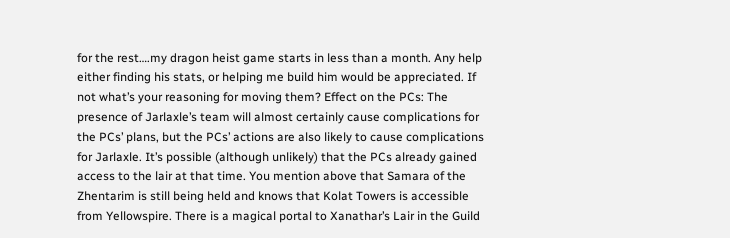for the rest….my dragon heist game starts in less than a month. Any help either finding his stats, or helping me build him would be appreciated. If not what’s your reasoning for moving them? Effect on the PCs: The presence of Jarlaxle’s team will almost certainly cause complications for the PCs’ plans, but the PCs’ actions are also likely to cause complications for Jarlaxle. It’s possible (although unlikely) that the PCs already gained access to the lair at that time. You mention above that Samara of the Zhentarim is still being held and knows that Kolat Towers is accessible from Yellowspire. There is a magical portal to Xanathar’s Lair in the Guild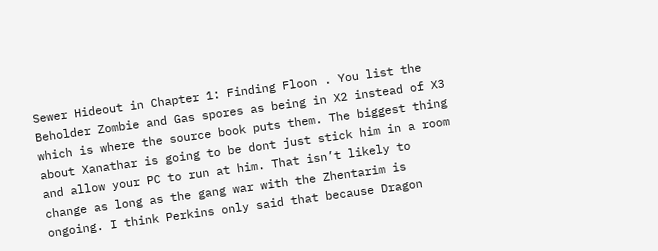Sewer Hideout in Chapter 1: Finding Floon . You list the Beholder Zombie and Gas spores as being in X2 instead of X3 which is where the source book puts them. The biggest thing about Xanathar is going to be dont just stick him in a room and allow your PC to run at him. That isn’t likely to change as long as the gang war with the Zhentarim is ongoing. I think Perkins only said that because Dragon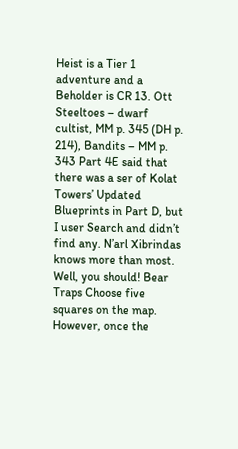Heist is a Tier 1 adventure and a Beholder is CR 13. Ott Steeltoes – dwarf cultist, MM p. 345 (DH p. 214), Bandits – MM p. 343 Part 4E said that there was a ser of Kolat Towers’ Updated Blueprints in Part D, but I user Search and didn’t find any. N’arl Xibrindas knows more than most. Well, you should! Bear Traps Choose five squares on the map. However, once the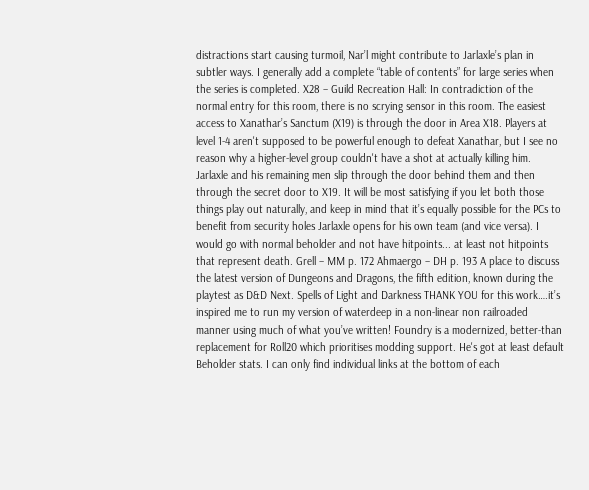distractions start causing turmoil, Nar’l might contribute to Jarlaxle’s plan in subtler ways. I generally add a complete “table of contents” for large series when the series is completed. X28 – Guild Recreation Hall: In contradiction of the normal entry for this room, there is no scrying sensor in this room. The easiest access to Xanathar’s Sanctum (X19) is through the door in Area X18. Players at level 1-4 aren't supposed to be powerful enough to defeat Xanathar, but I see no reason why a higher-level group couldn't have a shot at actually killing him. Jarlaxle and his remaining men slip through the door behind them and then through the secret door to X19. It will be most satisfying if you let both those things play out naturally, and keep in mind that it’s equally possible for the PCs to benefit from security holes Jarlaxle opens for his own team (and vice versa). I would go with normal beholder and not have hitpoints... at least not hitpoints that represent death. Grell – MM p. 172 Ahmaergo – DH p. 193 A place to discuss the latest version of Dungeons and Dragons, the fifth edition, known during the playtest as D&D Next. Spells of Light and Darkness THANK YOU for this work….it’s inspired me to run my version of waterdeep in a non-linear non railroaded manner using much of what you’ve written! Foundry is a modernized, better-than replacement for Roll20 which prioritises modding support. He's got at least default Beholder stats. I can only find individual links at the bottom of each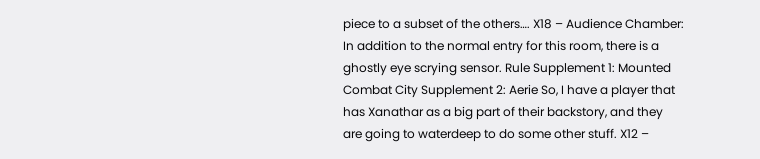piece to a subset of the others…. X18 – Audience Chamber: In addition to the normal entry for this room, there is a ghostly eye scrying sensor. Rule Supplement 1: Mounted Combat City Supplement 2: Aerie So, I have a player that has Xanathar as a big part of their backstory, and they are going to waterdeep to do some other stuff. X12 –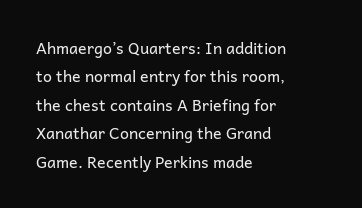Ahmaergo’s Quarters: In addition to the normal entry for this room, the chest contains A Briefing for Xanathar Concerning the Grand Game. Recently Perkins made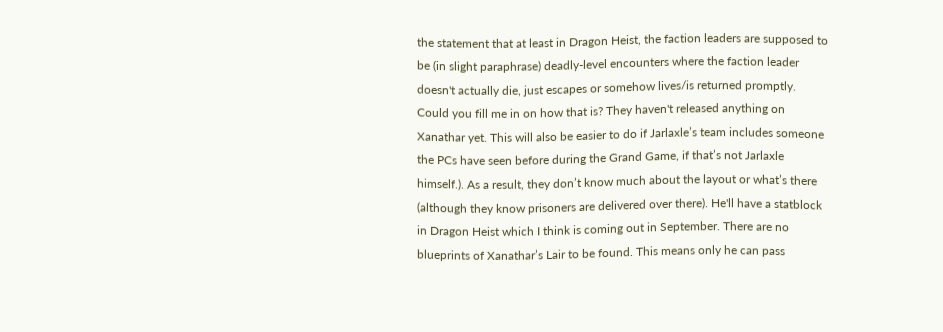the statement that at least in Dragon Heist, the faction leaders are supposed to be (in slight paraphrase) deadly-level encounters where the faction leader doesn't actually die, just escapes or somehow lives/is returned promptly. Could you fill me in on how that is? They haven't released anything on Xanathar yet. This will also be easier to do if Jarlaxle’s team includes someone the PCs have seen before during the Grand Game, if that’s not Jarlaxle himself.). As a result, they don’t know much about the layout or what’s there (although they know prisoners are delivered over there). He'll have a statblock in Dragon Heist which I think is coming out in September. There are no blueprints of Xanathar’s Lair to be found. This means only he can pass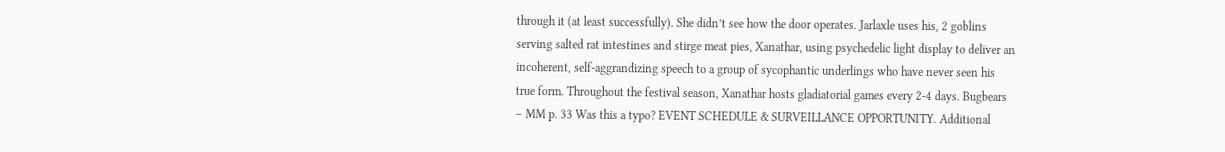through it (at least successfully). She didn’t see how the door operates. Jarlaxle uses his, 2 goblins serving salted rat intestines and stirge meat pies, Xanathar, using psychedelic light display to deliver an incoherent, self-aggrandizing speech to a group of sycophantic underlings who have never seen his true form. Throughout the festival season, Xanathar hosts gladiatorial games every 2-4 days. Bugbears – MM p. 33 Was this a typo? EVENT SCHEDULE & SURVEILLANCE OPPORTUNITY. Additional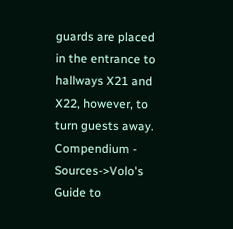guards are placed in the entrance to hallways X21 and X22, however, to turn guests away. Compendium - Sources->Volo's Guide to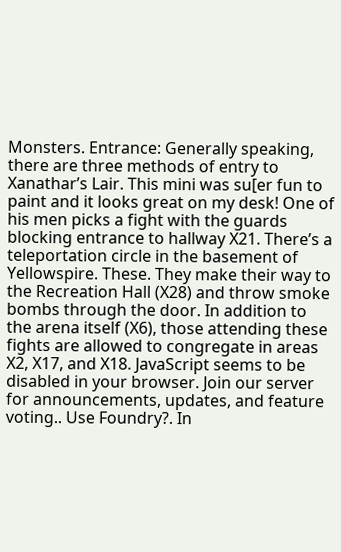Monsters. Entrance: Generally speaking, there are three methods of entry to Xanathar’s Lair. This mini was su[er fun to paint and it looks great on my desk! One of his men picks a fight with the guards blocking entrance to hallway X21. There’s a teleportation circle in the basement of Yellowspire. These. They make their way to the Recreation Hall (X28) and throw smoke bombs through the door. In addition to the arena itself (X6), those attending these fights are allowed to congregate in areas X2, X17, and X18. JavaScript seems to be disabled in your browser. Join our server for announcements, updates, and feature voting.. Use Foundry?. In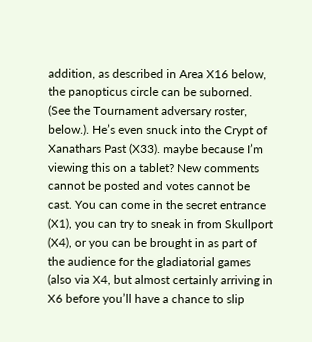addition, as described in Area X16 below, the panopticus circle can be suborned. (See the Tournament adversary roster, below.). He’s even snuck into the Crypt of Xanathars Past (X33). maybe because I’m viewing this on a tablet? New comments cannot be posted and votes cannot be cast. You can come in the secret entrance (X1), you can try to sneak in from Skullport (X4), or you can be brought in as part of the audience for the gladiatorial games (also via X4, but almost certainly arriving in X6 before you’ll have a chance to slip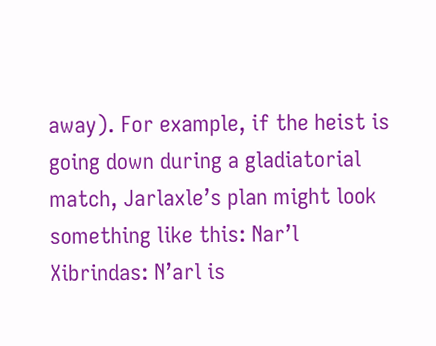away). For example, if the heist is going down during a gladiatorial match, Jarlaxle’s plan might look something like this: Nar’l Xibrindas: N’arl is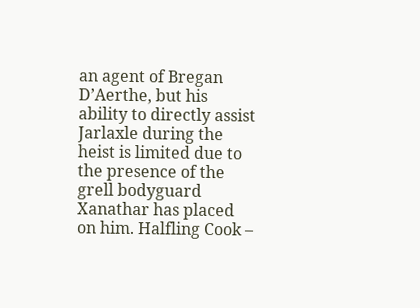an agent of Bregan D’Aerthe, but his ability to directly assist Jarlaxle during the heist is limited due to the presence of the grell bodyguard Xanathar has placed on him. Halfling Cook –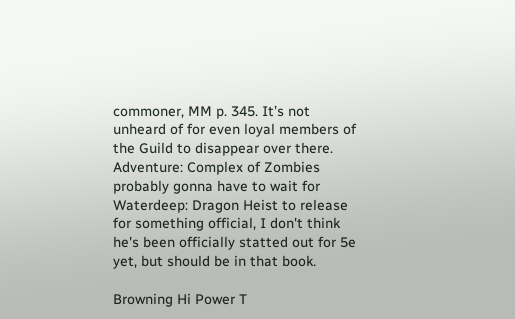commoner, MM p. 345. It’s not unheard of for even loyal members of the Guild to disappear over there. Adventure: Complex of Zombies probably gonna have to wait for Waterdeep: Dragon Heist to release for something official, I don't think he's been officially statted out for 5e yet, but should be in that book.

Browning Hi Power T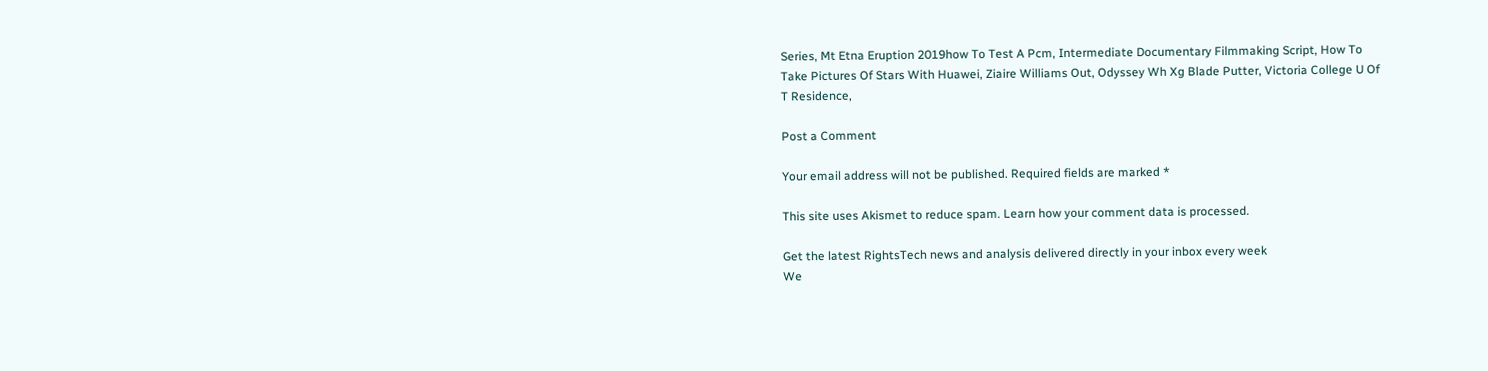Series, Mt Etna Eruption 2019how To Test A Pcm, Intermediate Documentary Filmmaking Script, How To Take Pictures Of Stars With Huawei, Ziaire Williams Out, Odyssey Wh Xg Blade Putter, Victoria College U Of T Residence,

Post a Comment

Your email address will not be published. Required fields are marked *

This site uses Akismet to reduce spam. Learn how your comment data is processed.

Get the latest RightsTech news and analysis delivered directly in your inbox every week
We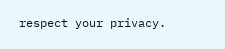respect your privacy.